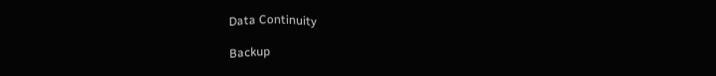Data Continuity

Backup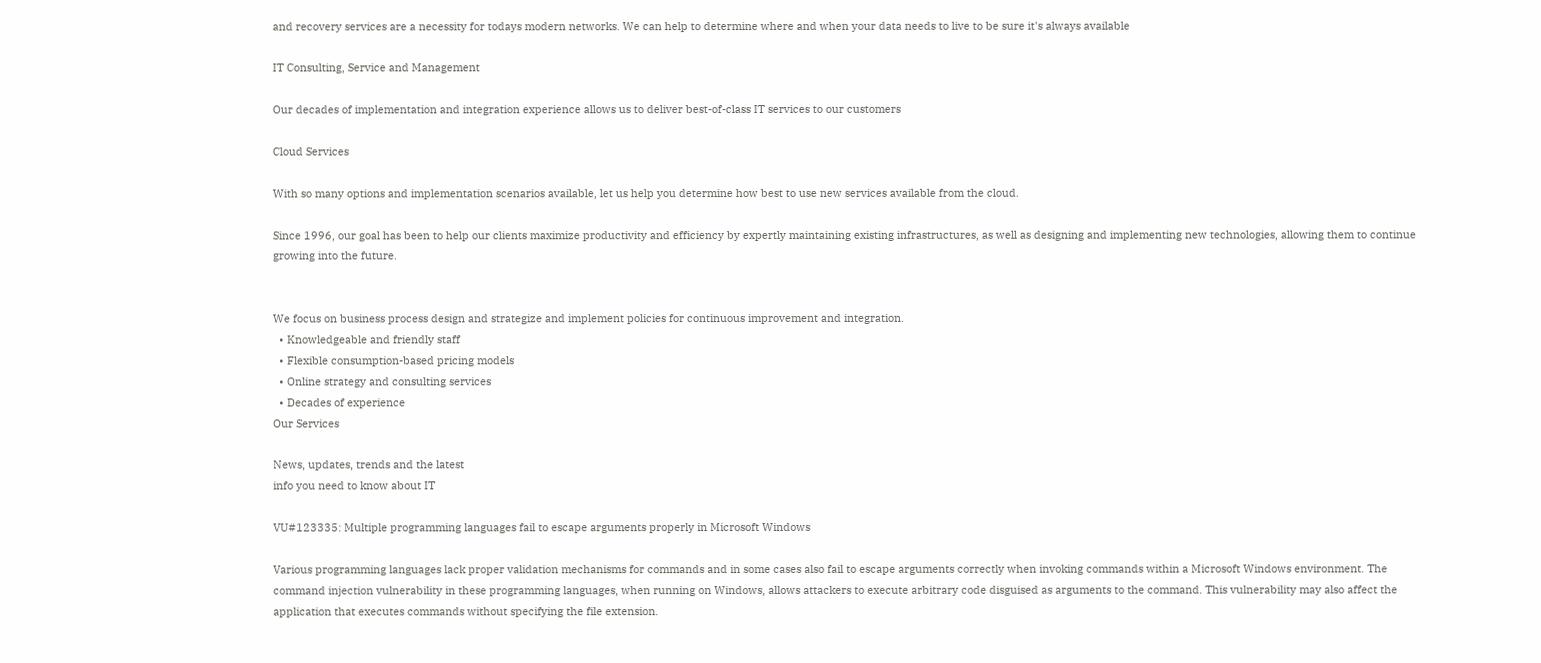and recovery services are a necessity for todays modern networks. We can help to determine where and when your data needs to live to be sure it's always available

IT Consulting, Service and Management

Our decades of implementation and integration experience allows us to deliver best-of-class IT services to our customers

Cloud Services

With so many options and implementation scenarios available, let us help you determine how best to use new services available from the cloud.

Since 1996, our goal has been to help our clients maximize productivity and efficiency by expertly maintaining existing infrastructures, as well as designing and implementing new technologies, allowing them to continue growing into the future.


We focus on business process design and strategize and implement policies for continuous improvement and integration.
  • Knowledgeable and friendly staff
  • Flexible consumption-based pricing models
  • Online strategy and consulting services
  • Decades of experience
Our Services

News, updates, trends and the latest
info you need to know about IT

VU#123335: Multiple programming languages fail to escape arguments properly in Microsoft Windows

Various programming languages lack proper validation mechanisms for commands and in some cases also fail to escape arguments correctly when invoking commands within a Microsoft Windows environment. The command injection vulnerability in these programming languages, when running on Windows, allows attackers to execute arbitrary code disguised as arguments to the command. This vulnerability may also affect the application that executes commands without specifying the file extension.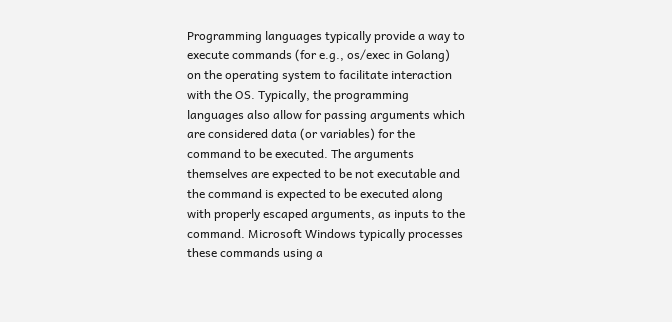Programming languages typically provide a way to execute commands (for e.g., os/exec in Golang) on the operating system to facilitate interaction with the OS. Typically, the programming languages also allow for passing arguments which are considered data (or variables) for the command to be executed. The arguments themselves are expected to be not executable and the command is expected to be executed along with properly escaped arguments, as inputs to the command. Microsoft Windows typically processes these commands using a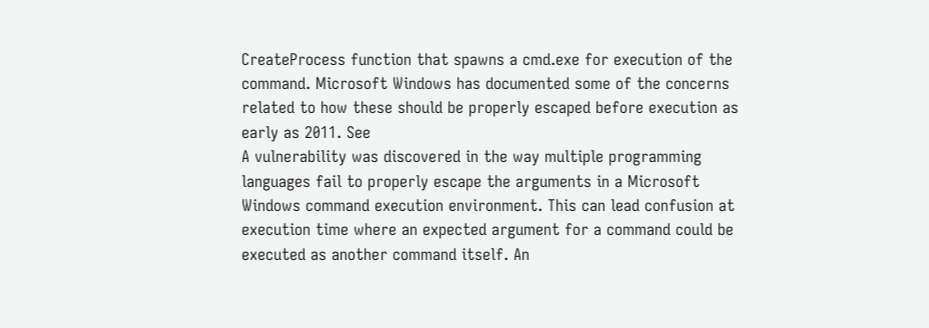CreateProcess function that spawns a cmd.exe for execution of the command. Microsoft Windows has documented some of the concerns related to how these should be properly escaped before execution as early as 2011. See
A vulnerability was discovered in the way multiple programming languages fail to properly escape the arguments in a Microsoft Windows command execution environment. This can lead confusion at execution time where an expected argument for a command could be executed as another command itself. An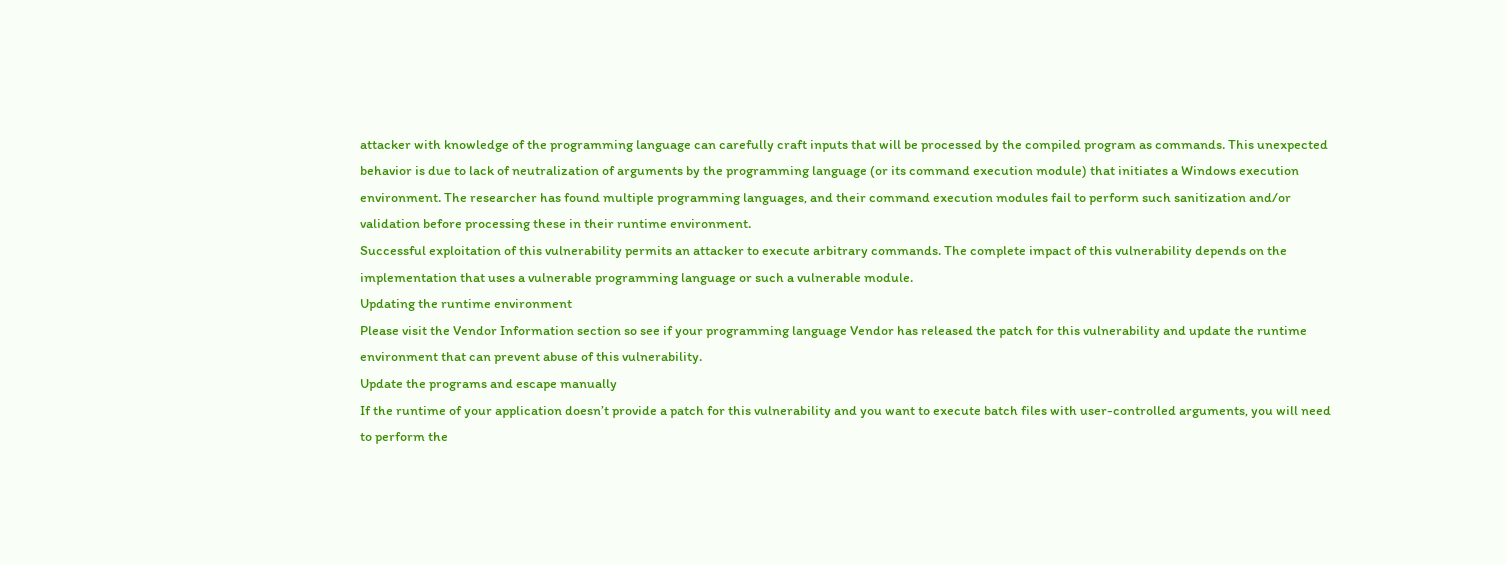attacker with knowledge of the programming language can carefully craft inputs that will be processed by the compiled program as commands. This unexpected behavior is due to lack of neutralization of arguments by the programming language (or its command execution module) that initiates a Windows execution environment. The researcher has found multiple programming languages, and their command execution modules fail to perform such sanitization and/or validation before processing these in their runtime environment.
Successful exploitation of this vulnerability permits an attacker to execute arbitrary commands. The complete impact of this vulnerability depends on the implementation that uses a vulnerable programming language or such a vulnerable module.
Updating the runtime environment
Please visit the Vendor Information section so see if your programming language Vendor has released the patch for this vulnerability and update the runtime environment that can prevent abuse of this vulnerability.
Update the programs and escape manually
If the runtime of your application doesn’t provide a patch for this vulnerability and you want to execute batch files with user-controlled arguments, you will need to perform the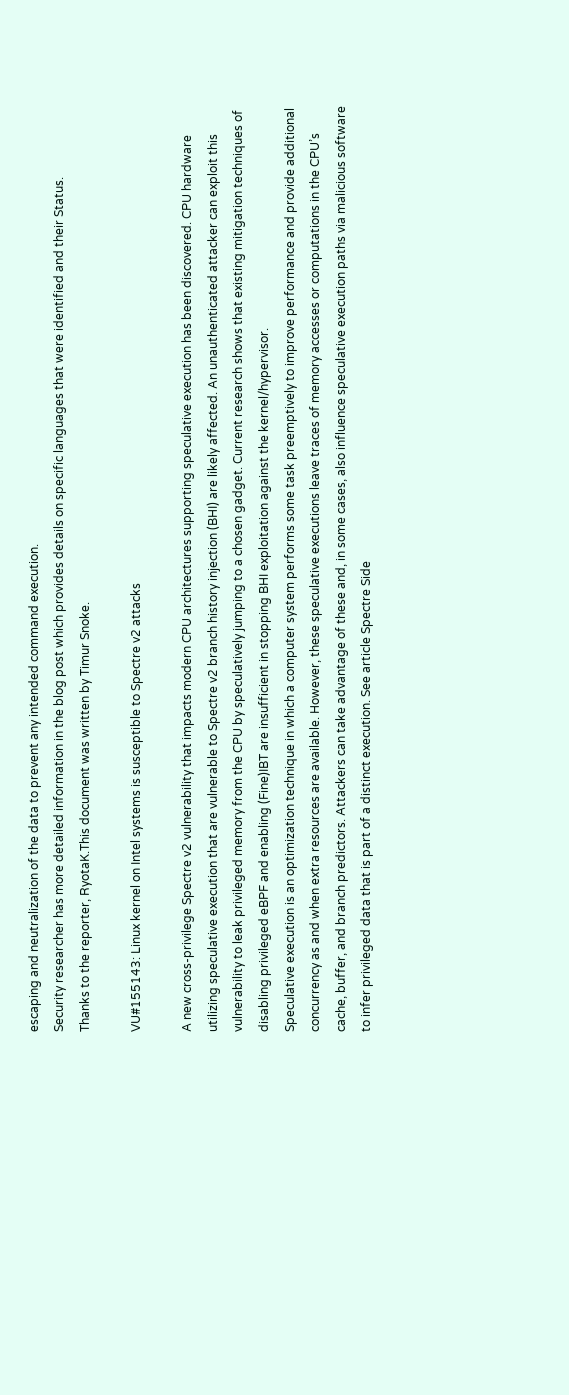escaping and neutralization of the data to prevent any intended command execution.
Security researcher has more detailed information in the blog post which provides details on specific languages that were identified and their Status.
Thanks to the reporter, RyotaK.This document was written by Timur Snoke.

VU#155143: Linux kernel on Intel systems is susceptible to Spectre v2 attacks

A new cross-privilege Spectre v2 vulnerability that impacts modern CPU architectures supporting speculative execution has been discovered. CPU hardware utilizing speculative execution that are vulnerable to Spectre v2 branch history injection (BHI) are likely affected. An unauthenticated attacker can exploit this vulnerability to leak privileged memory from the CPU by speculatively jumping to a chosen gadget. Current research shows that existing mitigation techniques of disabling privileged eBPF and enabling (Fine)IBT are insufficient in stopping BHI exploitation against the kernel/hypervisor.
Speculative execution is an optimization technique in which a computer system performs some task preemptively to improve performance and provide additional concurrency as and when extra resources are available. However, these speculative executions leave traces of memory accesses or computations in the CPU’s cache, buffer, and branch predictors. Attackers can take advantage of these and, in some cases, also influence speculative execution paths via malicious software to infer privileged data that is part of a distinct execution. See article Spectre Side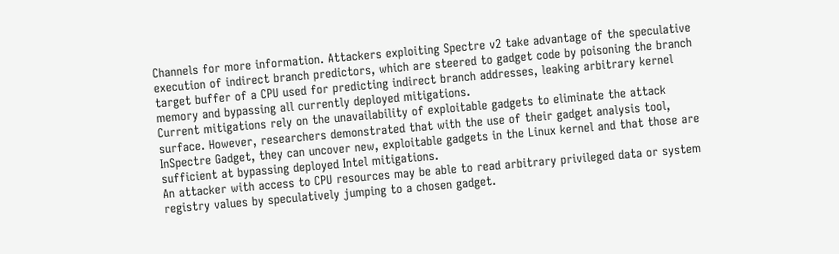Channels for more information. Attackers exploiting Spectre v2 take advantage of the speculative execution of indirect branch predictors, which are steered to gadget code by poisoning the branch target buffer of a CPU used for predicting indirect branch addresses, leaking arbitrary kernel memory and bypassing all currently deployed mitigations.
Current mitigations rely on the unavailability of exploitable gadgets to eliminate the attack surface. However, researchers demonstrated that with the use of their gadget analysis tool, InSpectre Gadget, they can uncover new, exploitable gadgets in the Linux kernel and that those are sufficient at bypassing deployed Intel mitigations.
An attacker with access to CPU resources may be able to read arbitrary privileged data or system registry values by speculatively jumping to a chosen gadget.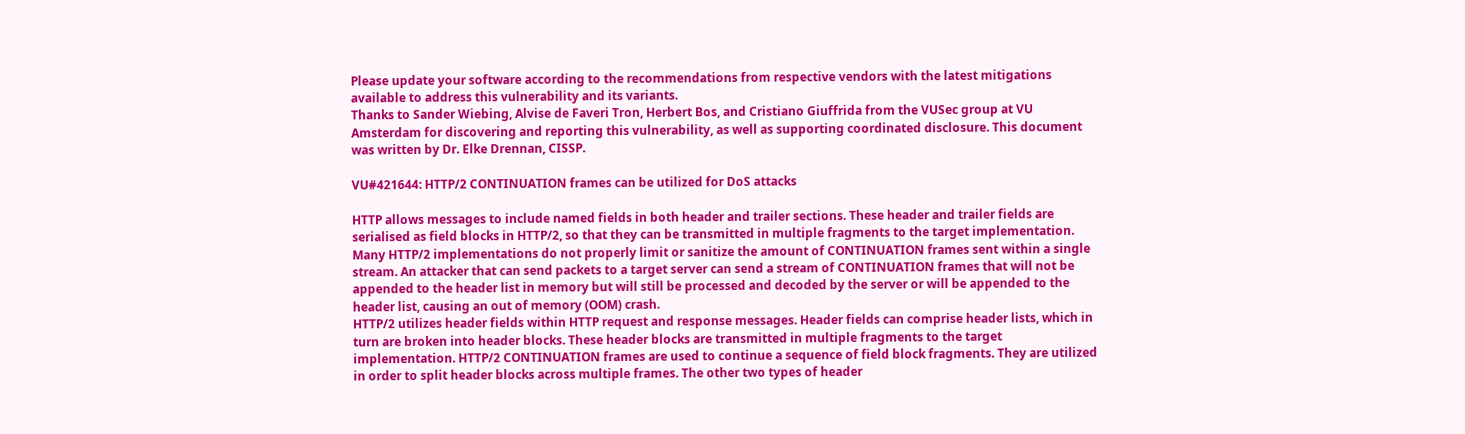Please update your software according to the recommendations from respective vendors with the latest mitigations available to address this vulnerability and its variants.
Thanks to Sander Wiebing, Alvise de Faveri Tron, Herbert Bos, and Cristiano Giuffrida from the VUSec group at VU Amsterdam for discovering and reporting this vulnerability, as well as supporting coordinated disclosure. This document was written by Dr. Elke Drennan, CISSP.

VU#421644: HTTP/2 CONTINUATION frames can be utilized for DoS attacks

HTTP allows messages to include named fields in both header and trailer sections. These header and trailer fields are serialised as field blocks in HTTP/2, so that they can be transmitted in multiple fragments to the target implementation. Many HTTP/2 implementations do not properly limit or sanitize the amount of CONTINUATION frames sent within a single stream. An attacker that can send packets to a target server can send a stream of CONTINUATION frames that will not be appended to the header list in memory but will still be processed and decoded by the server or will be appended to the header list, causing an out of memory (OOM) crash.
HTTP/2 utilizes header fields within HTTP request and response messages. Header fields can comprise header lists, which in turn are broken into header blocks. These header blocks are transmitted in multiple fragments to the target implementation. HTTP/2 CONTINUATION frames are used to continue a sequence of field block fragments. They are utilized in order to split header blocks across multiple frames. The other two types of header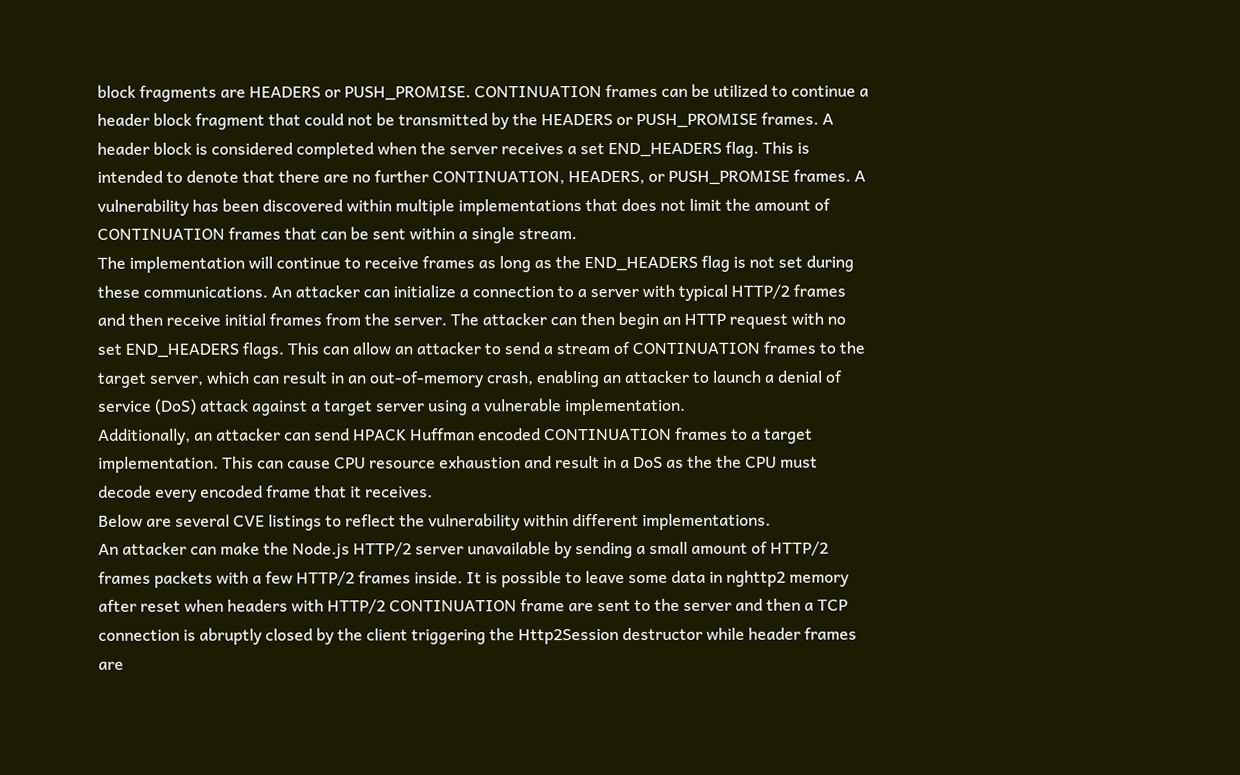block fragments are HEADERS or PUSH_PROMISE. CONTINUATION frames can be utilized to continue a header block fragment that could not be transmitted by the HEADERS or PUSH_PROMISE frames. A header block is considered completed when the server receives a set END_HEADERS flag. This is intended to denote that there are no further CONTINUATION, HEADERS, or PUSH_PROMISE frames. A vulnerability has been discovered within multiple implementations that does not limit the amount of CONTINUATION frames that can be sent within a single stream.
The implementation will continue to receive frames as long as the END_HEADERS flag is not set during these communications. An attacker can initialize a connection to a server with typical HTTP/2 frames and then receive initial frames from the server. The attacker can then begin an HTTP request with no set END_HEADERS flags. This can allow an attacker to send a stream of CONTINUATION frames to the target server, which can result in an out-of-memory crash, enabling an attacker to launch a denial of service (DoS) attack against a target server using a vulnerable implementation.
Additionally, an attacker can send HPACK Huffman encoded CONTINUATION frames to a target implementation. This can cause CPU resource exhaustion and result in a DoS as the the CPU must decode every encoded frame that it receives.
Below are several CVE listings to reflect the vulnerability within different implementations.
An attacker can make the Node.js HTTP/2 server unavailable by sending a small amount of HTTP/2 frames packets with a few HTTP/2 frames inside. It is possible to leave some data in nghttp2 memory after reset when headers with HTTP/2 CONTINUATION frame are sent to the server and then a TCP connection is abruptly closed by the client triggering the Http2Session destructor while header frames are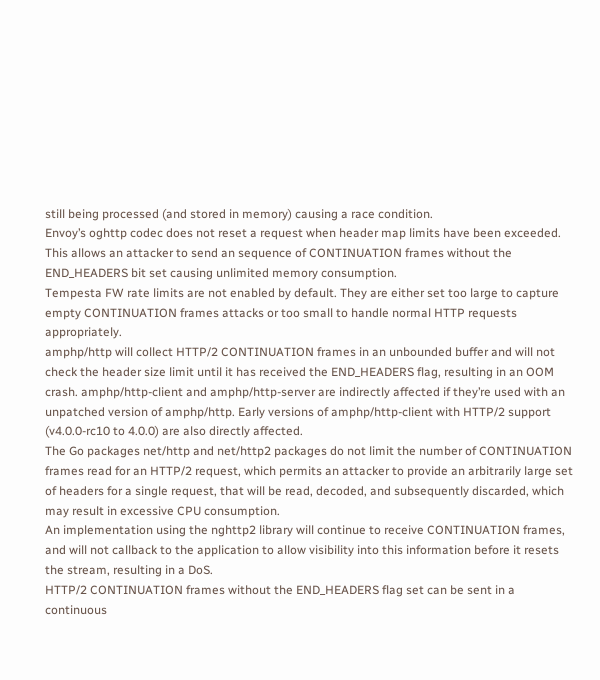still being processed (and stored in memory) causing a race condition.
Envoy’s oghttp codec does not reset a request when header map limits have been exceeded. This allows an attacker to send an sequence of CONTINUATION frames without the END_HEADERS bit set causing unlimited memory consumption.
Tempesta FW rate limits are not enabled by default. They are either set too large to capture empty CONTINUATION frames attacks or too small to handle normal HTTP requests appropriately.
amphp/http will collect HTTP/2 CONTINUATION frames in an unbounded buffer and will not check the header size limit until it has received the END_HEADERS flag, resulting in an OOM crash. amphp/http-client and amphp/http-server are indirectly affected if they’re used with an unpatched version of amphp/http. Early versions of amphp/http-client with HTTP/2 support (v4.0.0-rc10 to 4.0.0) are also directly affected.
The Go packages net/http and net/http2 packages do not limit the number of CONTINUATION frames read for an HTTP/2 request, which permits an attacker to provide an arbitrarily large set of headers for a single request, that will be read, decoded, and subsequently discarded, which may result in excessive CPU consumption.
An implementation using the nghttp2 library will continue to receive CONTINUATION frames, and will not callback to the application to allow visibility into this information before it resets the stream, resulting in a DoS.
HTTP/2 CONTINUATION frames without the END_HEADERS flag set can be sent in a continuous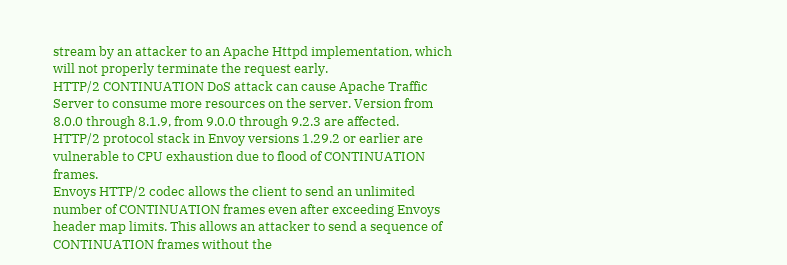stream by an attacker to an Apache Httpd implementation, which will not properly terminate the request early.
HTTP/2 CONTINUATION DoS attack can cause Apache Traffic Server to consume more resources on the server. Version from 8.0.0 through 8.1.9, from 9.0.0 through 9.2.3 are affected.
HTTP/2 protocol stack in Envoy versions 1.29.2 or earlier are vulnerable to CPU exhaustion due to flood of CONTINUATION frames.
Envoys HTTP/2 codec allows the client to send an unlimited number of CONTINUATION frames even after exceeding Envoys header map limits. This allows an attacker to send a sequence of CONTINUATION frames without the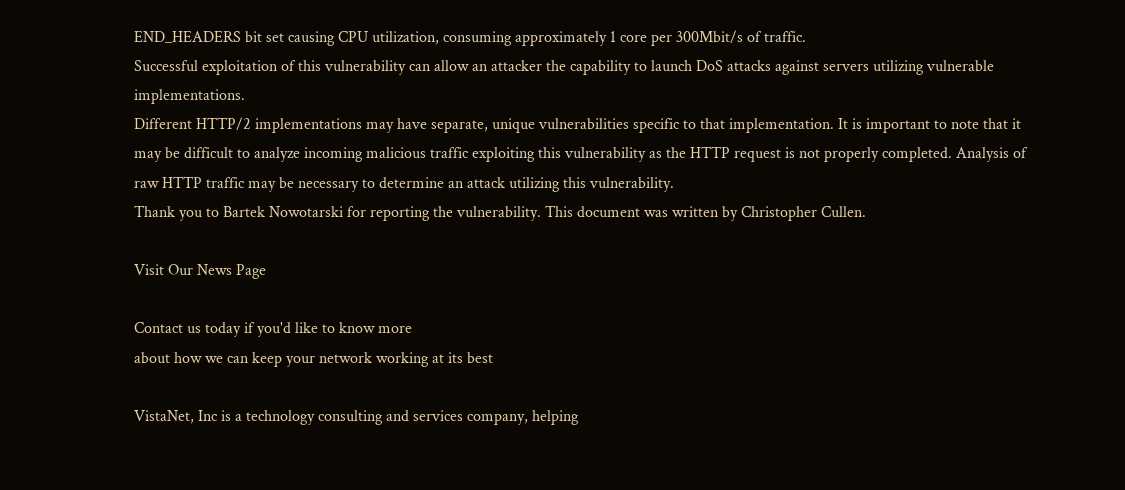END_HEADERS bit set causing CPU utilization, consuming approximately 1 core per 300Mbit/s of traffic.
Successful exploitation of this vulnerability can allow an attacker the capability to launch DoS attacks against servers utilizing vulnerable implementations.
Different HTTP/2 implementations may have separate, unique vulnerabilities specific to that implementation. It is important to note that it may be difficult to analyze incoming malicious traffic exploiting this vulnerability as the HTTP request is not properly completed. Analysis of raw HTTP traffic may be necessary to determine an attack utilizing this vulnerability.
Thank you to Bartek Nowotarski for reporting the vulnerability. This document was written by Christopher Cullen.

Visit Our News Page

Contact us today if you'd like to know more
about how we can keep your network working at its best

VistaNet, Inc is a technology consulting and services company, helping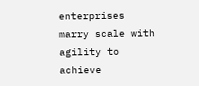enterprises
marry scale with agility to achieve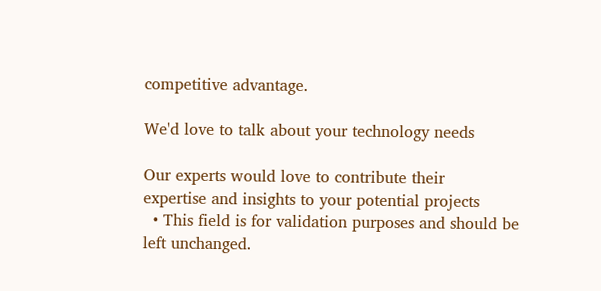competitive advantage.

We'd love to talk about your technology needs

Our experts would love to contribute their
expertise and insights to your potential projects
  • This field is for validation purposes and should be left unchanged.